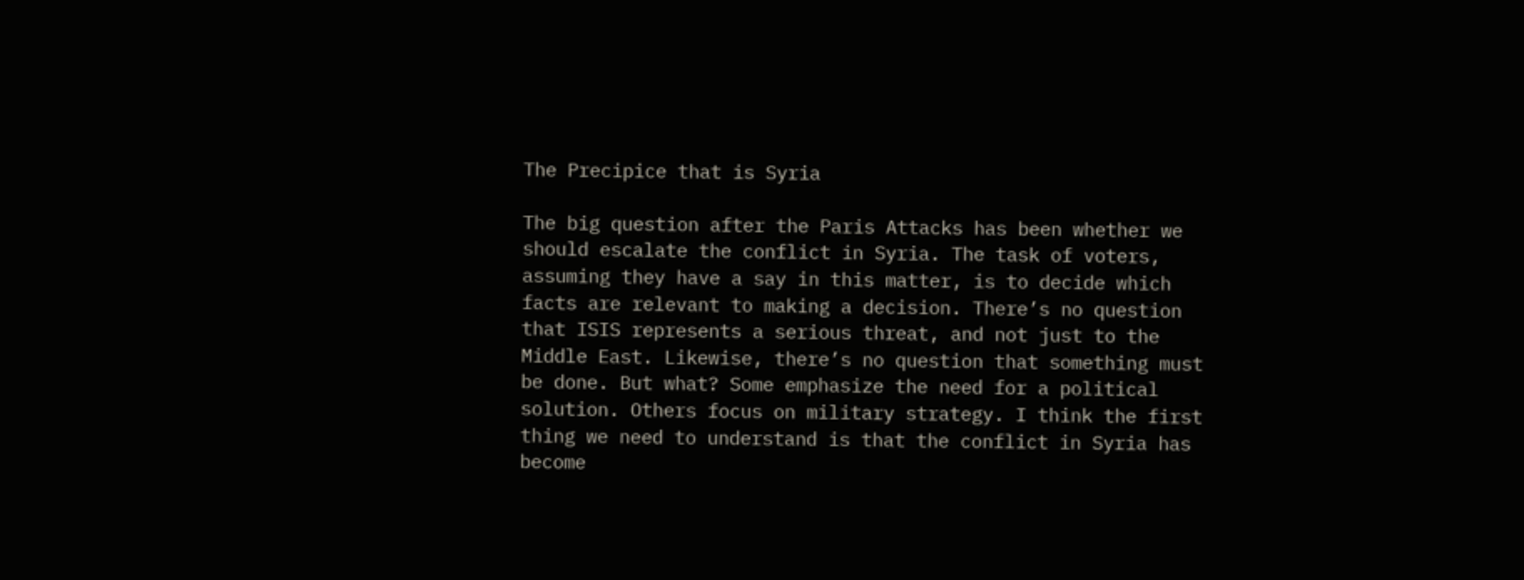The Precipice that is Syria

The big question after the Paris Attacks has been whether we should escalate the conflict in Syria. The task of voters, assuming they have a say in this matter, is to decide which facts are relevant to making a decision. There’s no question that ISIS represents a serious threat, and not just to the Middle East. Likewise, there’s no question that something must be done. But what? Some emphasize the need for a political solution. Others focus on military strategy. I think the first thing we need to understand is that the conflict in Syria has become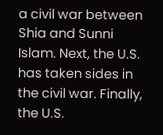a civil war between Shia and Sunni Islam. Next, the U.S. has taken sides in the civil war. Finally, the U.S.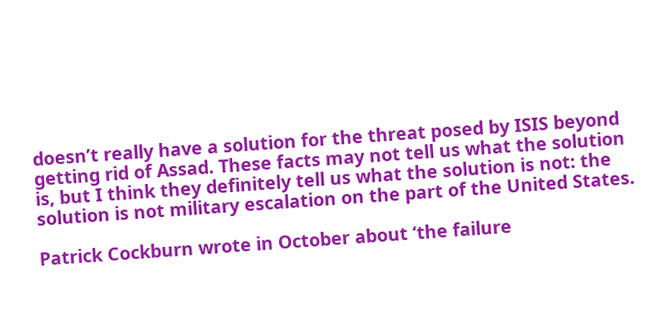doesn’t really have a solution for the threat posed by ISIS beyond getting rid of Assad. These facts may not tell us what the solution is, but I think they definitely tell us what the solution is not: the solution is not military escalation on the part of the United States.

Patrick Cockburn wrote in October about ‘the failure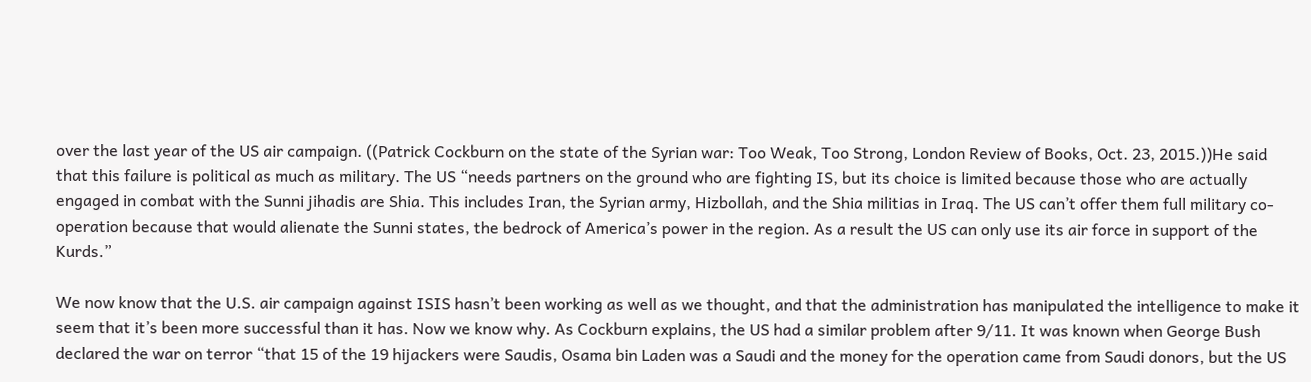over the last year of the US air campaign. ((Patrick Cockburn on the state of the Syrian war: Too Weak, Too Strong, London Review of Books, Oct. 23, 2015.))He said that this failure is political as much as military. The US “needs partners on the ground who are fighting IS, but its choice is limited because those who are actually engaged in combat with the Sunni jihadis are Shia. This includes Iran, the Syrian army, Hizbollah, and the Shia militias in Iraq. The US can’t offer them full military co-operation because that would alienate the Sunni states, the bedrock of America’s power in the region. As a result the US can only use its air force in support of the Kurds.”

We now know that the U.S. air campaign against ISIS hasn’t been working as well as we thought, and that the administration has manipulated the intelligence to make it seem that it’s been more successful than it has. Now we know why. As Cockburn explains, the US had a similar problem after 9/11. It was known when George Bush declared the war on terror “that 15 of the 19 hijackers were Saudis, Osama bin Laden was a Saudi and the money for the operation came from Saudi donors, but the US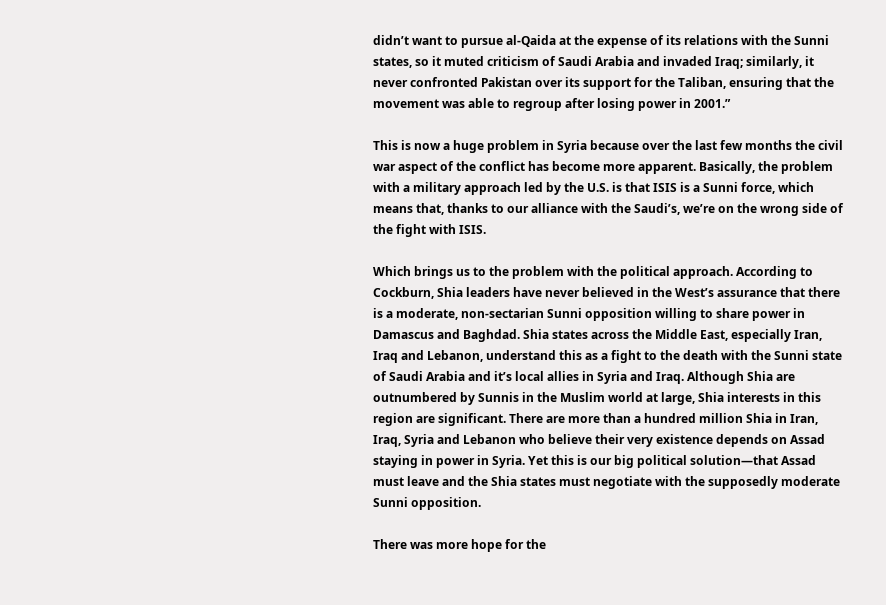didn’t want to pursue al-Qaida at the expense of its relations with the Sunni states, so it muted criticism of Saudi Arabia and invaded Iraq; similarly, it never confronted Pakistan over its support for the Taliban, ensuring that the movement was able to regroup after losing power in 2001.”

This is now a huge problem in Syria because over the last few months the civil war aspect of the conflict has become more apparent. Basically, the problem with a military approach led by the U.S. is that ISIS is a Sunni force, which means that, thanks to our alliance with the Saudi’s, we’re on the wrong side of the fight with ISIS.

Which brings us to the problem with the political approach. According to Cockburn, Shia leaders have never believed in the West’s assurance that there is a moderate, non-sectarian Sunni opposition willing to share power in Damascus and Baghdad. Shia states across the Middle East, especially Iran, Iraq and Lebanon, understand this as a fight to the death with the Sunni state of Saudi Arabia and it’s local allies in Syria and Iraq. Although Shia are outnumbered by Sunnis in the Muslim world at large, Shia interests in this region are significant. There are more than a hundred million Shia in Iran, Iraq, Syria and Lebanon who believe their very existence depends on Assad staying in power in Syria. Yet this is our big political solution—that Assad must leave and the Shia states must negotiate with the supposedly moderate Sunni opposition.

There was more hope for the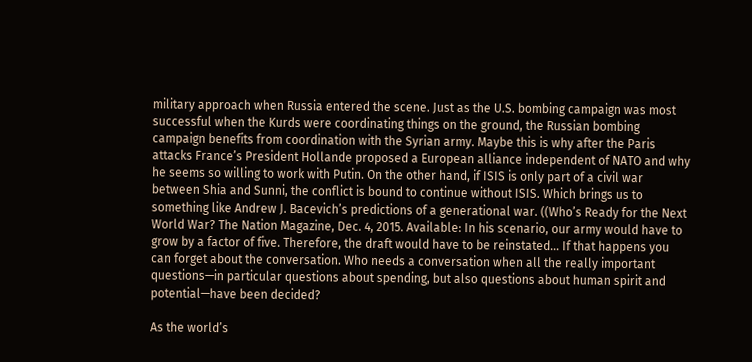military approach when Russia entered the scene. Just as the U.S. bombing campaign was most successful when the Kurds were coordinating things on the ground, the Russian bombing campaign benefits from coordination with the Syrian army. Maybe this is why after the Paris attacks France’s President Hollande proposed a European alliance independent of NATO and why he seems so willing to work with Putin. On the other hand, if ISIS is only part of a civil war between Shia and Sunni, the conflict is bound to continue without ISIS. Which brings us to something like Andrew J. Bacevich’s predictions of a generational war. ((Who’s Ready for the Next World War? The Nation Magazine, Dec. 4, 2015. Available: In his scenario, our army would have to grow by a factor of five. Therefore, the draft would have to be reinstated… If that happens you can forget about the conversation. Who needs a conversation when all the really important questions—in particular questions about spending, but also questions about human spirit and potential—have been decided?

As the world’s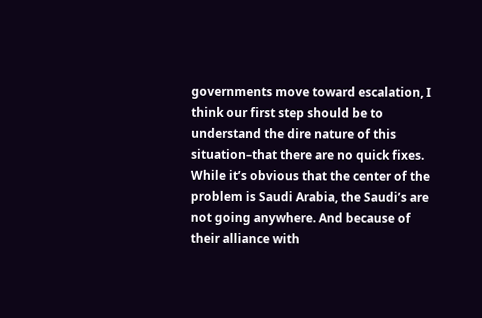governments move toward escalation, I think our first step should be to understand the dire nature of this situation–that there are no quick fixes. While it’s obvious that the center of the problem is Saudi Arabia, the Saudi’s are not going anywhere. And because of their alliance with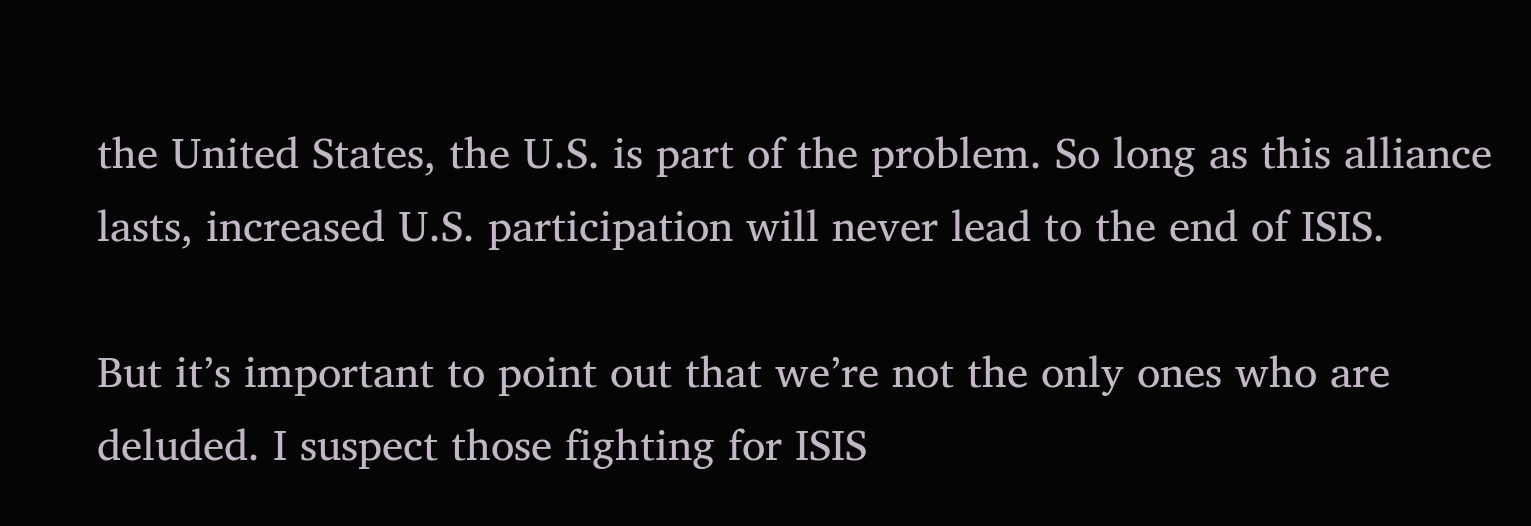the United States, the U.S. is part of the problem. So long as this alliance lasts, increased U.S. participation will never lead to the end of ISIS.

But it’s important to point out that we’re not the only ones who are deluded. I suspect those fighting for ISIS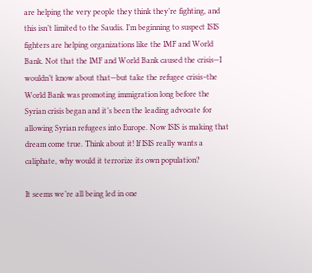are helping the very people they think they’re fighting, and this isn’t limited to the Saudis. I’m beginning to suspect ISIS fighters are helping organizations like the IMF and World Bank. Not that the IMF and World Bank caused the crisis—I wouldn’t know about that—but take the refugee crisis–the World Bank was promoting immigration long before the Syrian crisis began and it’s been the leading advocate for allowing Syrian refugees into Europe. Now ISIS is making that dream come true. Think about it! If ISIS really wants a caliphate, why would it terrorize its own population?

It seems we’re all being led in one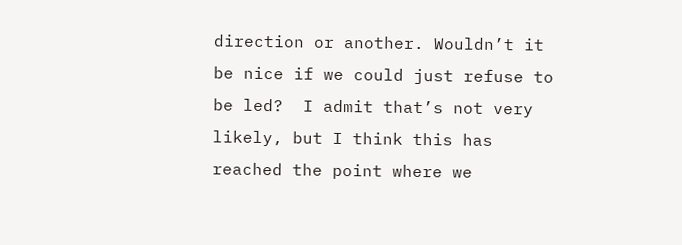direction or another. Wouldn’t it be nice if we could just refuse to be led?  I admit that’s not very likely, but I think this has reached the point where we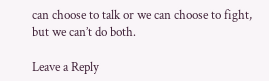can choose to talk or we can choose to fight, but we can’t do both.

Leave a Reply